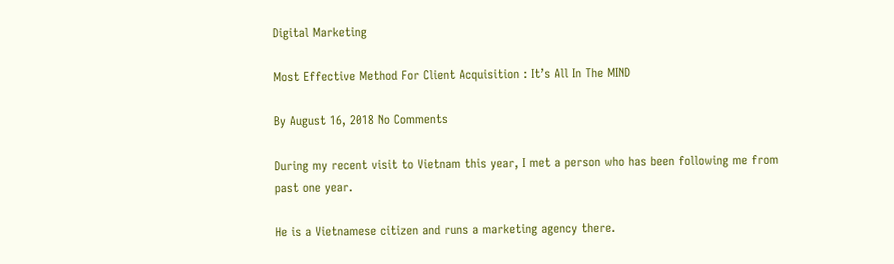Digital Marketing

Most Effective Method For Client Acquisition : It’s All In The MIND

By August 16, 2018 No Comments

During my recent visit to Vietnam this year, I met a person who has been following me from past one year.

He is a Vietnamese citizen and runs a marketing agency there.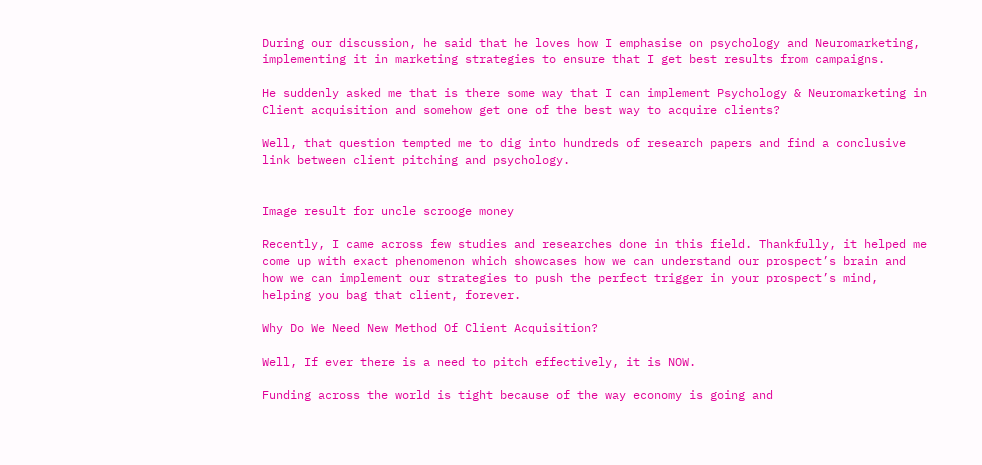During our discussion, he said that he loves how I emphasise on psychology and Neuromarketing, implementing it in marketing strategies to ensure that I get best results from campaigns.

He suddenly asked me that is there some way that I can implement Psychology & Neuromarketing in Client acquisition and somehow get one of the best way to acquire clients?

Well, that question tempted me to dig into hundreds of research papers and find a conclusive link between client pitching and psychology.


Image result for uncle scrooge money

Recently, I came across few studies and researches done in this field. Thankfully, it helped me come up with exact phenomenon which showcases how we can understand our prospect’s brain and how we can implement our strategies to push the perfect trigger in your prospect’s mind, helping you bag that client, forever.

Why Do We Need New Method Of Client Acquisition?

Well, If ever there is a need to pitch effectively, it is NOW.

Funding across the world is tight because of the way economy is going and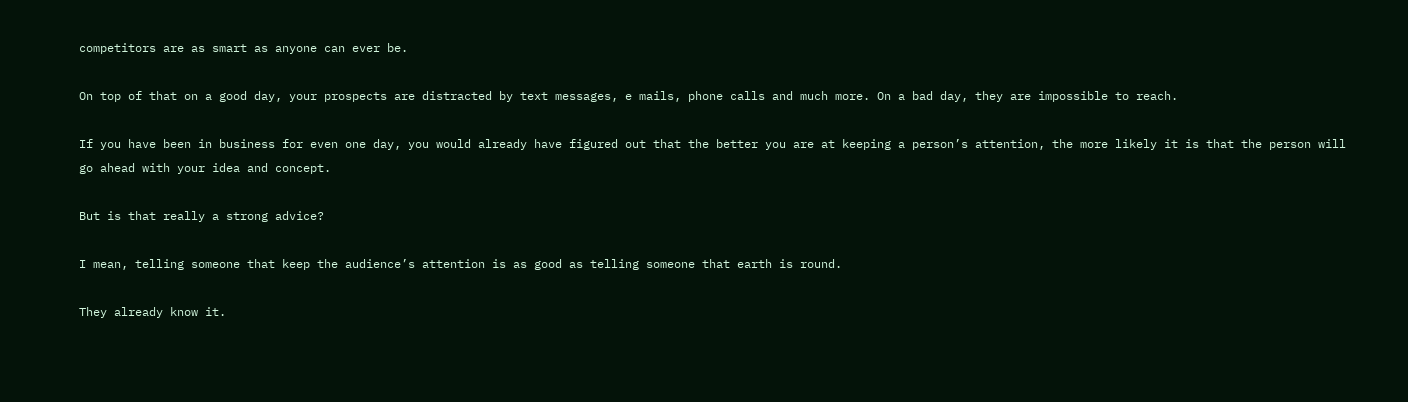competitors are as smart as anyone can ever be.

On top of that on a good day, your prospects are distracted by text messages, e mails, phone calls and much more. On a bad day, they are impossible to reach.

If you have been in business for even one day, you would already have figured out that the better you are at keeping a person’s attention, the more likely it is that the person will go ahead with your idea and concept.

But is that really a strong advice?

I mean, telling someone that keep the audience’s attention is as good as telling someone that earth is round.

They already know it.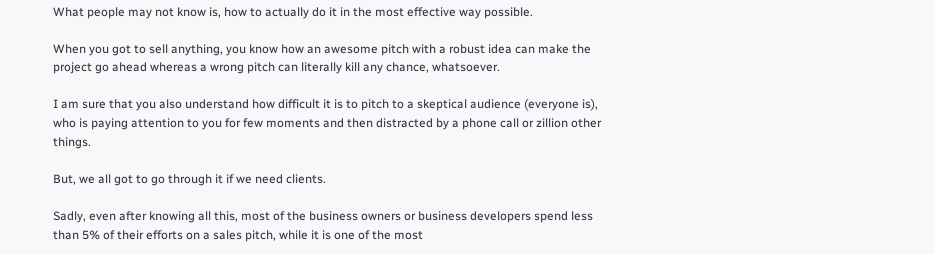What people may not know is, how to actually do it in the most effective way possible.

When you got to sell anything, you know how an awesome pitch with a robust idea can make the project go ahead whereas a wrong pitch can literally kill any chance, whatsoever.

I am sure that you also understand how difficult it is to pitch to a skeptical audience (everyone is), who is paying attention to you for few moments and then distracted by a phone call or zillion other things.

But, we all got to go through it if we need clients.

Sadly, even after knowing all this, most of the business owners or business developers spend less than 5% of their efforts on a sales pitch, while it is one of the most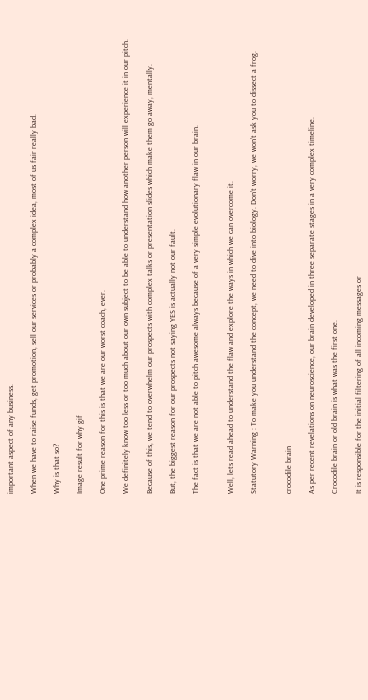important aspect of any business.

When we have to raise funds, get promotion, sell our services or probably a complex idea, most of us fair really bad.

Why is that so?

Image result for why gif

One prime reason for this is that we are our worst coach, ever.

We definitely know too less or too much about our own subject to be able to understand how another person will experience it in our pitch.

Because of this, we tend to overwhelm our prospects with complex talks or presentation slides which make them go away, mentally.

But, the biggest reason for our prospects not saying YES is actually not our fault.

The fact is that we are not able to pitch awesome always because of a very simple evolutionary flaw in our brain.


Well, lets read ahead to understand the flaw and explore the ways in which we can overcome it.

Statutory Warning : To make you understand the concept, we need to dive into biology. Don’t worry, we won’t ask you to dissect a frog.


crocodile brain

As per recent revelations on neuroscience, our brain developed in three separate stages in a very complex timeline.

Crocodile brain or old brain is what was the first one.

It is responsible for the initial filtering of all incoming messages or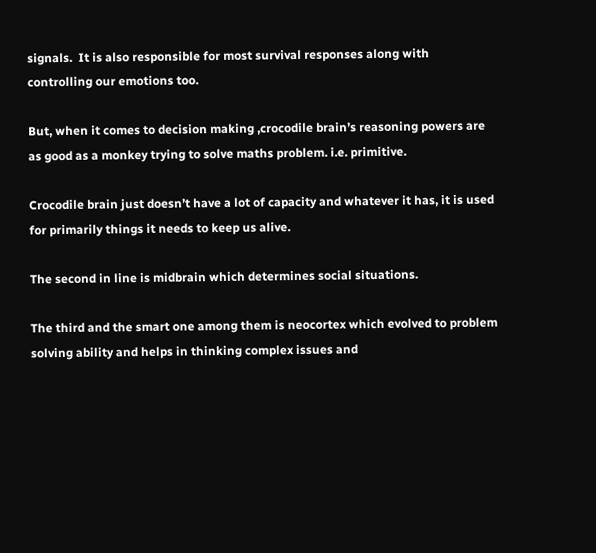signals.  It is also responsible for most survival responses along with controlling our emotions too.

But, when it comes to decision making ,crocodile brain’s reasoning powers are as good as a monkey trying to solve maths problem. i.e. primitive.

Crocodile brain just doesn’t have a lot of capacity and whatever it has, it is used for primarily things it needs to keep us alive.

The second in line is midbrain which determines social situations.

The third and the smart one among them is neocortex which evolved to problem solving ability and helps in thinking complex issues and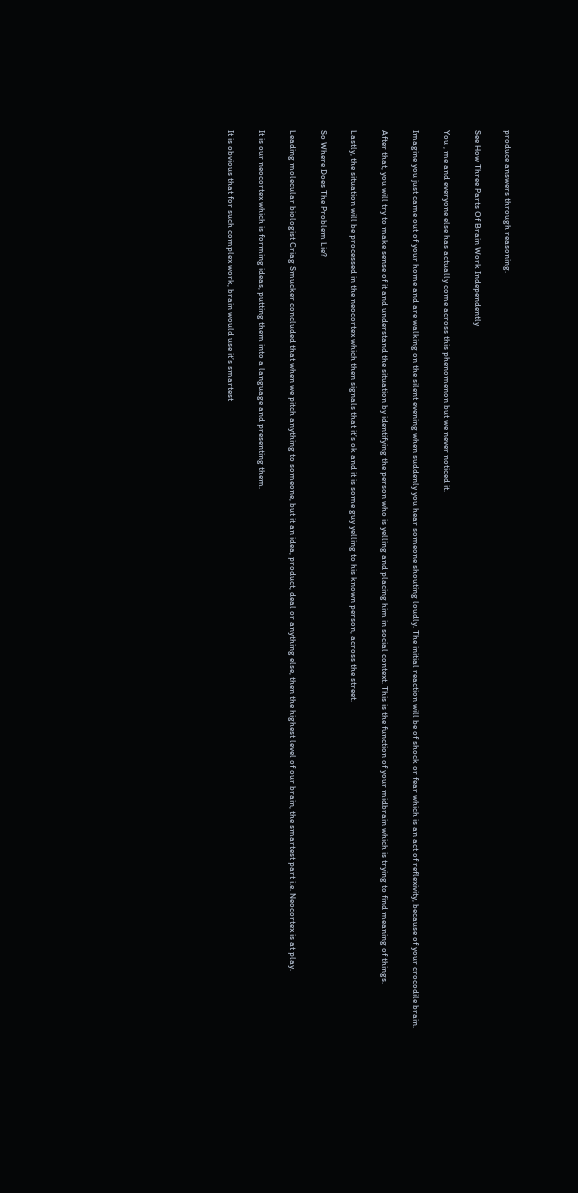produce answers through reasoning.

See How Three Parts Of Brain Work Independently

You , me and everyone else has actually come across this phenomenon but we never noticed it.

Imagine you just came out of your home and are walking on the silent evening when suddenly you hear someone shouting loudly. The initial reaction will be of shock or fear which is an act of reflexivity, because of your crocodile brain.

After that, you will try to make sense of it and understand the situation by identifying the person who is yelling and placing him in social context. This is the function of your midbrain which is trying to find meaning of things.

Lastly, the situation will be processed in the neocortex which then signals that it’s ok and it is some guy yelling to his known person, across the street.

So Where Does The Problem Lie?

Leading molecular biologist Criag Smucker concluded that when we pitch anything to someone, but it an idea, product, deal or anything else, then the highest level of our brain, the smartest part i.e. Neocortex is at play.

It is our neocortex which is forming ideas, putting them into a language and presenting them.

It is obvious that for such complex work, brain would use it’s smartest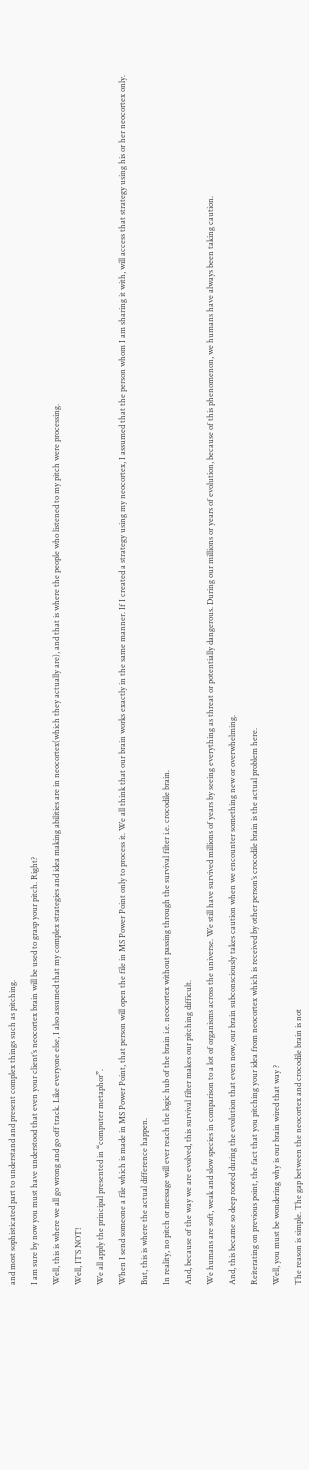and most sophisticated part to understand and present complex things such as pitching.

I am sure by now you must have understood that even your client’s neocortex brain will be used to grasp your pitch. Right?

Well, this is where we all go wrong and go off track. Like everyone else, I also assumed that my complex strategies and idea making abilities are in neocortex(which they actually are), and that is where the people who listened to my pitch were processing.

Well, IT’S NOT!

We all apply the principal presented in “computer metaphor”.

When I send someone a file which is made in MS Power Point, that person will open the file in MS Power Point only to process it. We all think that our brain works exactly in the same manner. If I created a strategy using my neocortex, I assumed that the person whom I am sharing it with, will access that strategy using his or her neocortex only.

But, this is where the actual difference happen.

In reality, no pitch or message will ever reach the logic hub of the brain i.e. neocortex without passing through the survival filter i.e. crocodile brain.

And, because of the way we are evolved, this survival filter makes our pitching difficult.

We humans are soft, weak and slow species in comparison to a lot of organisms across the universe. We still have survived millions of years by seeing everything as threat or potentially dangerous. During our millions or years of evolution, because of this phenomenon, we humans have always been taking caution.

And, this became so deep rooted during the evolution that even now, our brain subconsciously takes caution when we encounter something new or overwhelming.

Reiterating on previous point, the fact that you pitching your idea from neocortex which is received by other person’s crocodile brain is the actual problem here.

Well, you must be wondering why is our brain wired that way ?

The reason is simple. The gap between the neocortex and crocodile brain is not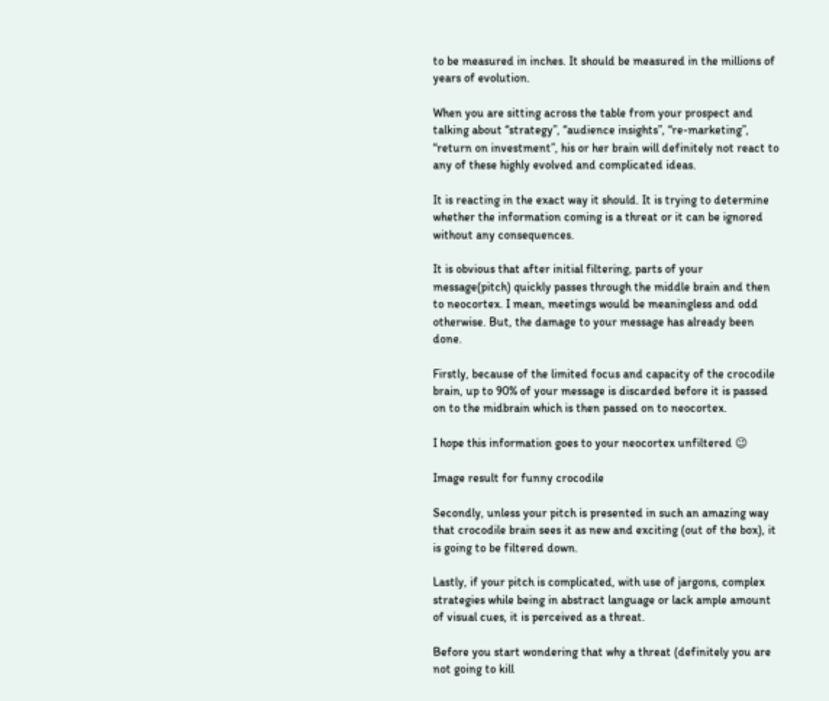to be measured in inches. It should be measured in the millions of years of evolution.

When you are sitting across the table from your prospect and talking about “strategy”, “audience insights”, “re-marketing”, “return on investment”, his or her brain will definitely not react to any of these highly evolved and complicated ideas.

It is reacting in the exact way it should. It is trying to determine whether the information coming is a threat or it can be ignored without any consequences.

It is obvious that after initial filtering, parts of your message(pitch) quickly passes through the middle brain and then to neocortex. I mean, meetings would be meaningless and odd otherwise. But, the damage to your message has already been done.

Firstly, because of the limited focus and capacity of the crocodile brain, up to 90% of your message is discarded before it is passed on to the midbrain which is then passed on to neocortex.

I hope this information goes to your neocortex unfiltered 😉

Image result for funny crocodile

Secondly, unless your pitch is presented in such an amazing way that crocodile brain sees it as new and exciting (out of the box), it is going to be filtered down.

Lastly, if your pitch is complicated, with use of jargons, complex strategies while being in abstract language or lack ample amount of visual cues, it is perceived as a threat.

Before you start wondering that why a threat (definitely you are not going to kill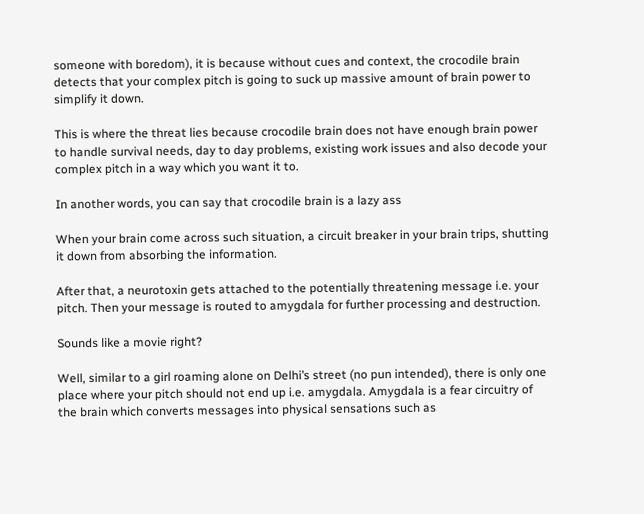someone with boredom), it is because without cues and context, the crocodile brain detects that your complex pitch is going to suck up massive amount of brain power to simplify it down.

This is where the threat lies because crocodile brain does not have enough brain power to handle survival needs, day to day problems, existing work issues and also decode your complex pitch in a way which you want it to.

In another words, you can say that crocodile brain is a lazy ass

When your brain come across such situation, a circuit breaker in your brain trips, shutting it down from absorbing the information.

After that, a neurotoxin gets attached to the potentially threatening message i.e. your pitch. Then your message is routed to amygdala for further processing and destruction.

Sounds like a movie right?

Well, similar to a girl roaming alone on Delhi’s street (no pun intended), there is only one place where your pitch should not end up i.e. amygdala. Amygdala is a fear circuitry of the brain which converts messages into physical sensations such as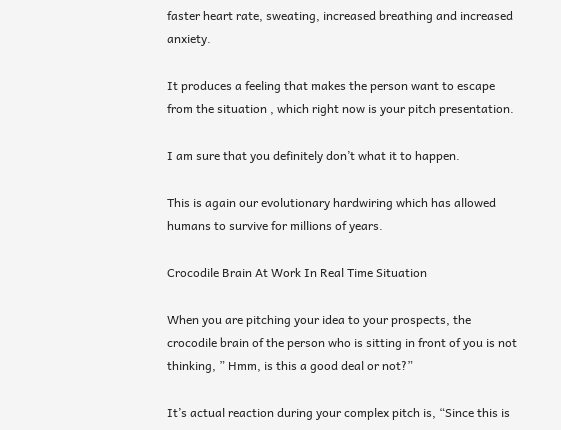faster heart rate, sweating, increased breathing and increased anxiety.

It produces a feeling that makes the person want to escape from the situation , which right now is your pitch presentation.

I am sure that you definitely don’t what it to happen.

This is again our evolutionary hardwiring which has allowed humans to survive for millions of years.

Crocodile Brain At Work In Real Time Situation

When you are pitching your idea to your prospects, the crocodile brain of the person who is sitting in front of you is not thinking, ” Hmm, is this a good deal or not?”

It’s actual reaction during your complex pitch is, “Since this is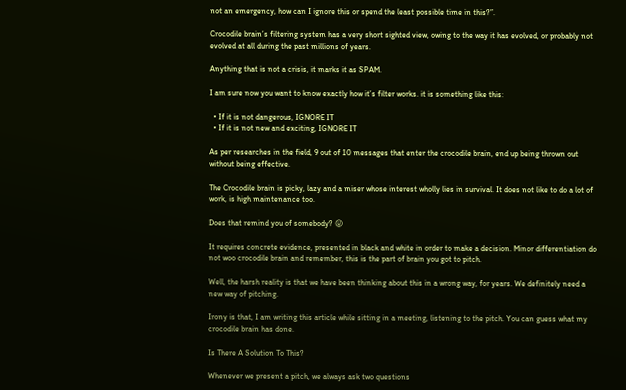not an emergency, how can I ignore this or spend the least possible time in this?”.

Crocodile brain’s filtering system has a very short sighted view, owing to the way it has evolved, or probably not evolved at all during the past millions of years.

Anything that is not a crisis, it marks it as SPAM.

I am sure now you want to know exactly how it’s filter works. it is something like this:

  • If it is not dangerous, IGNORE IT
  • If it is not new and exciting, IGNORE IT

As per researches in the field, 9 out of 10 messages that enter the crocodile brain, end up being thrown out without being effective.

The Crocodile brain is picky, lazy and a miser whose interest wholly lies in survival. It does not like to do a lot of work, is high maintenance too.

Does that remind you of somebody? 😛

It requires concrete evidence, presented in black and white in order to make a decision. Minor differentiation do not woo crocodile brain and remember, this is the part of brain you got to pitch.

Well, the harsh reality is that we have been thinking about this in a wrong way, for years. We definitely need a new way of pitching.

Irony is that, I am writing this article while sitting in a meeting, listening to the pitch. You can guess what my crocodile brain has done.

Is There A Solution To This?

Whenever we present a pitch, we always ask two questions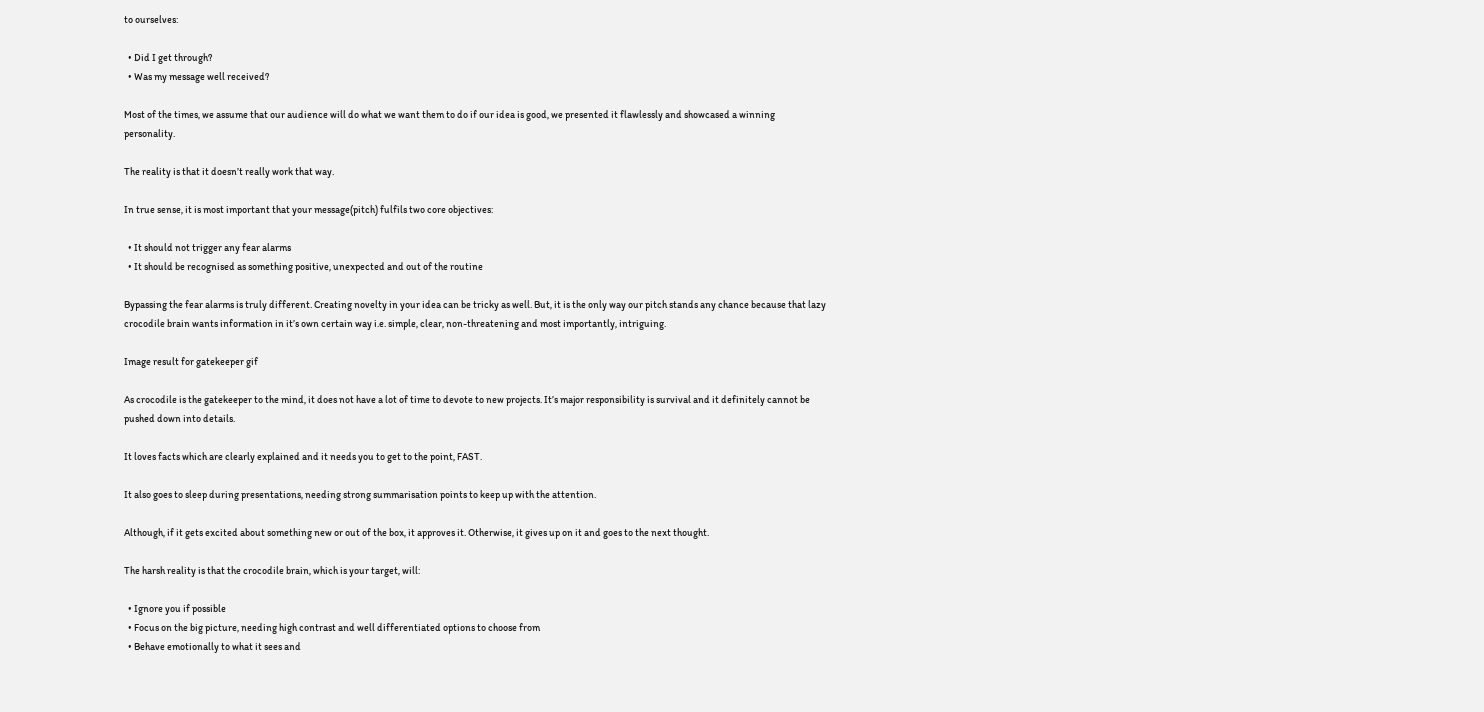to ourselves:

  • Did I get through?
  • Was my message well received?

Most of the times, we assume that our audience will do what we want them to do if our idea is good, we presented it flawlessly and showcased a winning personality.

The reality is that it doesn’t really work that way.

In true sense, it is most important that your message(pitch) fulfils two core objectives:

  • It should not trigger any fear alarms
  • It should be recognised as something positive, unexpected and out of the routine

Bypassing the fear alarms is truly different. Creating novelty in your idea can be tricky as well. But, it is the only way our pitch stands any chance because that lazy crocodile brain wants information in it’s own certain way i.e. simple, clear, non-threatening and most importantly, intriguing.

Image result for gatekeeper gif

As crocodile is the gatekeeper to the mind, it does not have a lot of time to devote to new projects. It’s major responsibility is survival and it definitely cannot be pushed down into details.

It loves facts which are clearly explained and it needs you to get to the point, FAST.

It also goes to sleep during presentations, needing strong summarisation points to keep up with the attention.

Although, if it gets excited about something new or out of the box, it approves it. Otherwise, it gives up on it and goes to the next thought.

The harsh reality is that the crocodile brain, which is your target, will:

  • Ignore you if possible
  • Focus on the big picture, needing high contrast and well differentiated options to choose from
  • Behave emotionally to what it sees and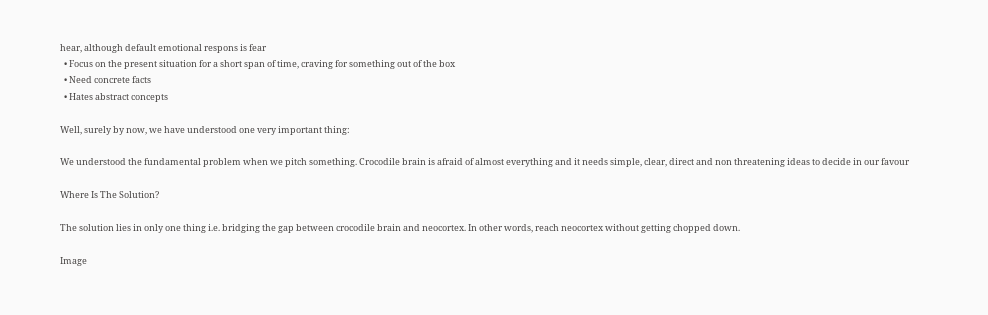hear, although default emotional respons is fear
  • Focus on the present situation for a short span of time, craving for something out of the box
  • Need concrete facts
  • Hates abstract concepts

Well, surely by now, we have understood one very important thing:

We understood the fundamental problem when we pitch something. Crocodile brain is afraid of almost everything and it needs simple, clear, direct and non threatening ideas to decide in our favour

Where Is The Solution?

The solution lies in only one thing i.e. bridging the gap between crocodile brain and neocortex. In other words, reach neocortex without getting chopped down.

Image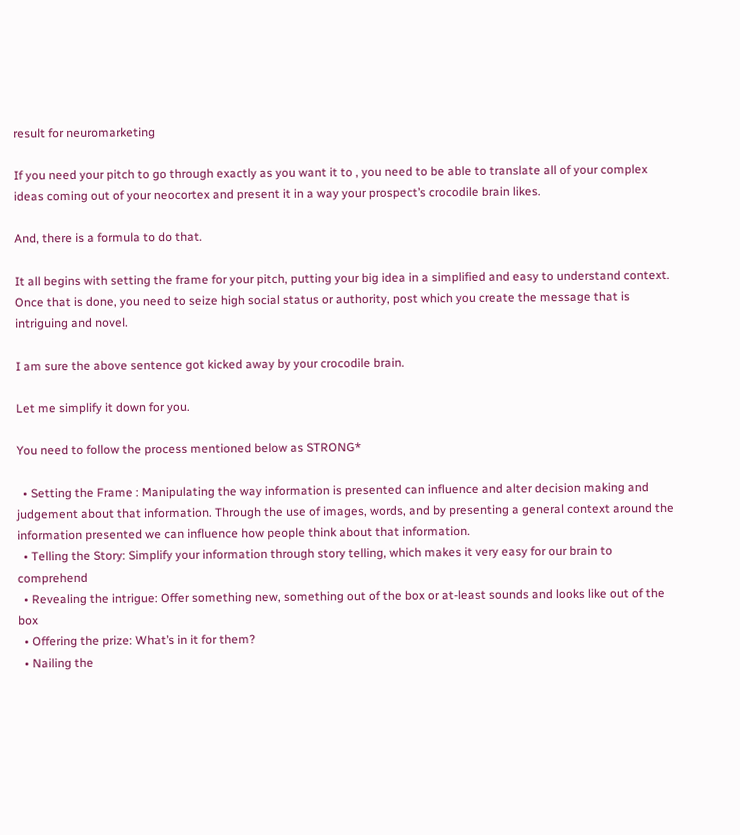result for neuromarketing

If you need your pitch to go through exactly as you want it to , you need to be able to translate all of your complex ideas coming out of your neocortex and present it in a way your prospect’s crocodile brain likes.

And, there is a formula to do that.

It all begins with setting the frame for your pitch, putting your big idea in a simplified and easy to understand context. Once that is done, you need to seize high social status or authority, post which you create the message that is intriguing and novel.

I am sure the above sentence got kicked away by your crocodile brain.

Let me simplify it down for you.

You need to follow the process mentioned below as STRONG*

  • Setting the Frame : Manipulating the way information is presented can influence and alter decision making and judgement about that information. Through the use of images, words, and by presenting a general context around the information presented we can influence how people think about that information.
  • Telling the Story: Simplify your information through story telling, which makes it very easy for our brain to comprehend
  • Revealing the intrigue: Offer something new, something out of the box or at-least sounds and looks like out of the box
  • Offering the prize: What’s in it for them?
  • Nailing the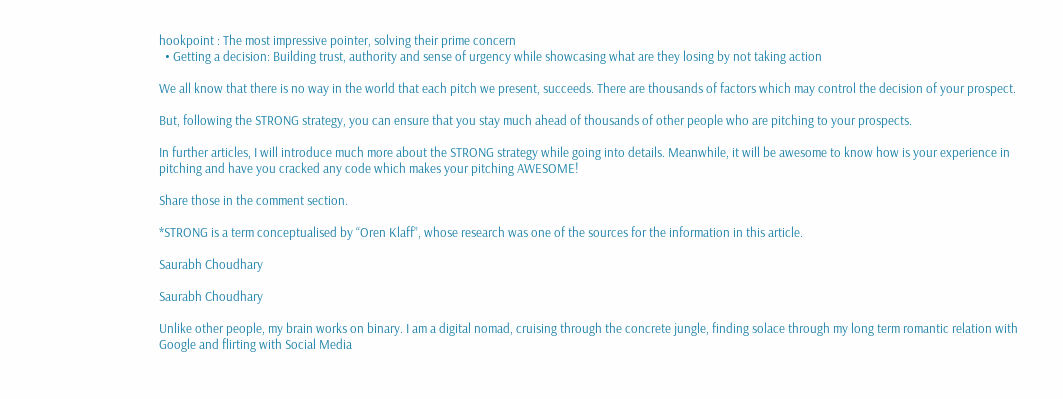hookpoint : The most impressive pointer, solving their prime concern
  • Getting a decision: Building trust, authority and sense of urgency while showcasing what are they losing by not taking action

We all know that there is no way in the world that each pitch we present, succeeds. There are thousands of factors which may control the decision of your prospect.

But, following the STRONG strategy, you can ensure that you stay much ahead of thousands of other people who are pitching to your prospects.

In further articles, I will introduce much more about the STRONG strategy while going into details. Meanwhile, it will be awesome to know how is your experience in pitching and have you cracked any code which makes your pitching AWESOME!

Share those in the comment section.

*STRONG is a term conceptualised by “Oren Klaff”, whose research was one of the sources for the information in this article.

Saurabh Choudhary

Saurabh Choudhary

Unlike other people, my brain works on binary. I am a digital nomad, cruising through the concrete jungle, finding solace through my long term romantic relation with Google and flirting with Social Media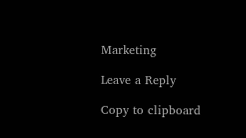Marketing

Leave a Reply

Copy to clipboard